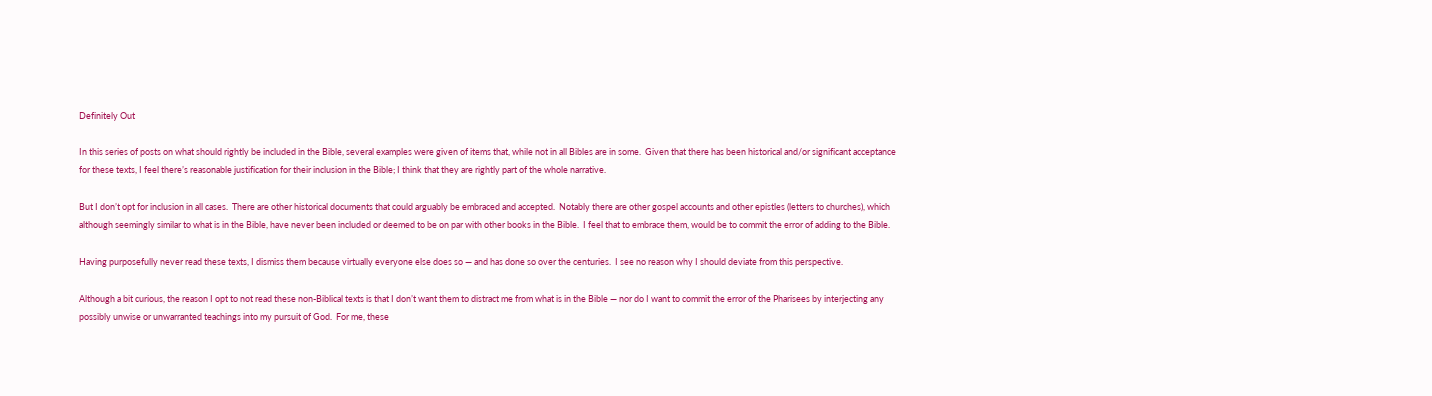Definitely Out

In this series of posts on what should rightly be included in the Bible, several examples were given of items that, while not in all Bibles are in some.  Given that there has been historical and/or significant acceptance for these texts, I feel there’s reasonable justification for their inclusion in the Bible; I think that they are rightly part of the whole narrative.

But I don’t opt for inclusion in all cases.  There are other historical documents that could arguably be embraced and accepted.  Notably there are other gospel accounts and other epistles (letters to churches), which although seemingly similar to what is in the Bible, have never been included or deemed to be on par with other books in the Bible.  I feel that to embrace them, would be to commit the error of adding to the Bible.

Having purposefully never read these texts, I dismiss them because virtually everyone else does so — and has done so over the centuries.  I see no reason why I should deviate from this perspective.

Although a bit curious, the reason I opt to not read these non-Biblical texts is that I don’t want them to distract me from what is in the Bible — nor do I want to commit the error of the Pharisees by interjecting any possibly unwise or unwarranted teachings into my pursuit of God.  For me, these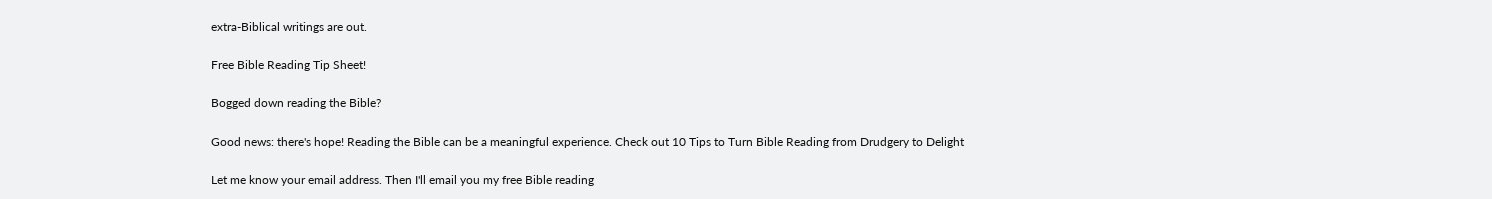extra-Biblical writings are out.

Free Bible Reading Tip Sheet!

Bogged down reading the Bible?

Good news: there's hope! Reading the Bible can be a meaningful experience. Check out 10 Tips to Turn Bible Reading from Drudgery to Delight

Let me know your email address. Then I'll email you my free Bible reading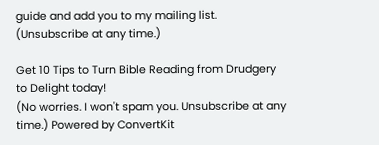guide and add you to my mailing list. (Unsubscribe at any time.)

Get 10 Tips to Turn Bible Reading from Drudgery to Delight today!
(No worries. I won't spam you. Unsubscribe at any time.) Powered by ConvertKit